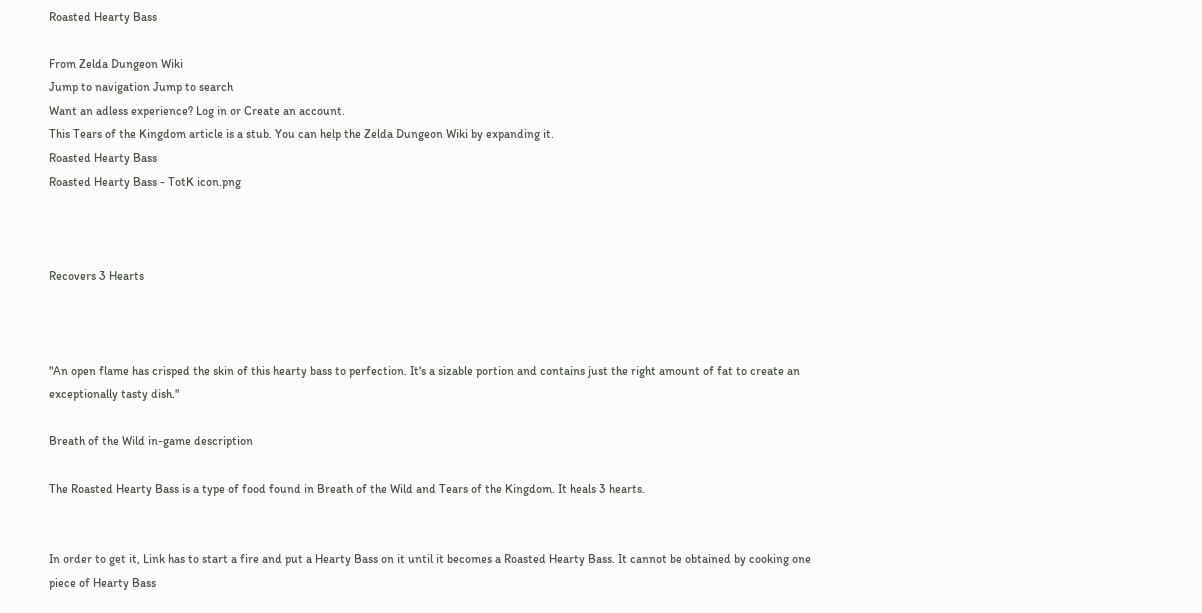Roasted Hearty Bass

From Zelda Dungeon Wiki
Jump to navigation Jump to search
Want an adless experience? Log in or Create an account.
This Tears of the Kingdom article is a stub. You can help the Zelda Dungeon Wiki by expanding it.
Roasted Hearty Bass
Roasted Hearty Bass - TotK icon.png



Recovers 3 Hearts



"An open flame has crisped the skin of this hearty bass to perfection. It's a sizable portion and contains just the right amount of fat to create an exceptionally tasty dish."

Breath of the Wild in-game description

The Roasted Hearty Bass is a type of food found in Breath of the Wild and Tears of the Kingdom. It heals 3 hearts.


In order to get it, Link has to start a fire and put a Hearty Bass on it until it becomes a Roasted Hearty Bass. It cannot be obtained by cooking one piece of Hearty Bass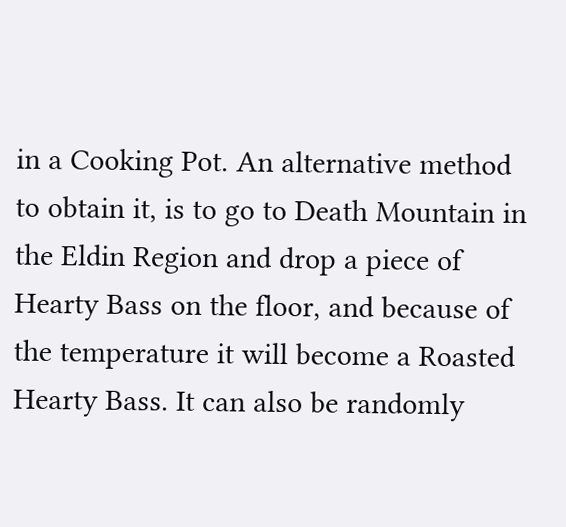in a Cooking Pot. An alternative method to obtain it, is to go to Death Mountain in the Eldin Region and drop a piece of Hearty Bass on the floor, and because of the temperature it will become a Roasted Hearty Bass. It can also be randomly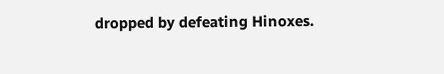dropped by defeating Hinoxes.